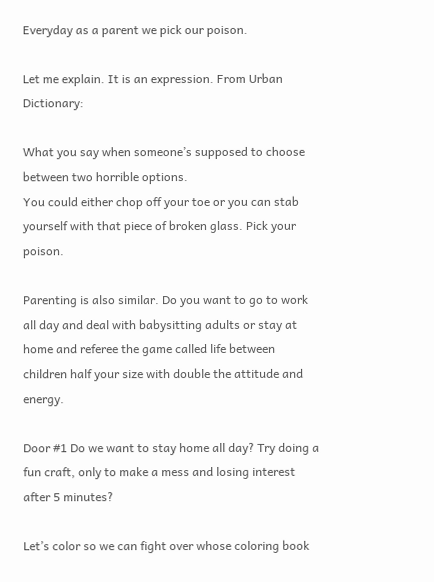Everyday as a parent we pick our poison.

Let me explain. It is an expression. From Urban Dictionary:

What you say when someone’s supposed to choose between two horrible options.
You could either chop off your toe or you can stab yourself with that piece of broken glass. Pick your poison.

Parenting is also similar. Do you want to go to work all day and deal with babysitting adults or stay at home and referee the game called life between children half your size with double the attitude and energy.

Door #1 Do we want to stay home all day? Try doing a fun craft, only to make a mess and losing interest after 5 minutes?

Let’s color so we can fight over whose coloring book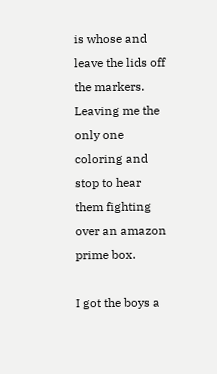is whose and leave the lids off the markers. Leaving me the only one coloring and stop to hear them fighting over an amazon prime box.

I got the boys a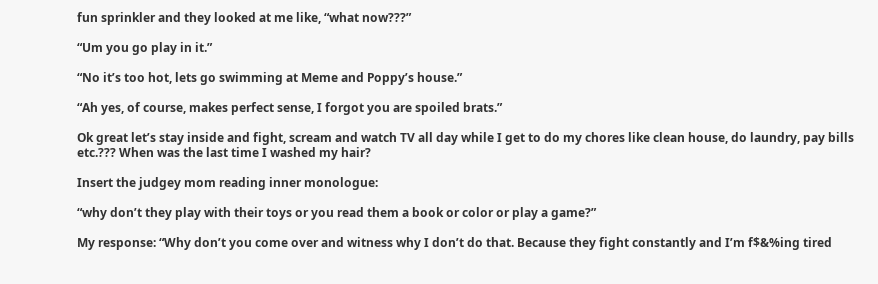fun sprinkler and they looked at me like, “what now???”

“Um you go play in it.”

“No it’s too hot, lets go swimming at Meme and Poppy’s house.”

“Ah yes, of course, makes perfect sense, I forgot you are spoiled brats.”

Ok great let’s stay inside and fight, scream and watch TV all day while I get to do my chores like clean house, do laundry, pay bills etc.??? When was the last time I washed my hair?

Insert the judgey mom reading inner monologue:

“why don’t they play with their toys or you read them a book or color or play a game?”

My response: “Why don’t you come over and witness why I don’t do that. Because they fight constantly and I’m f$&%ing tired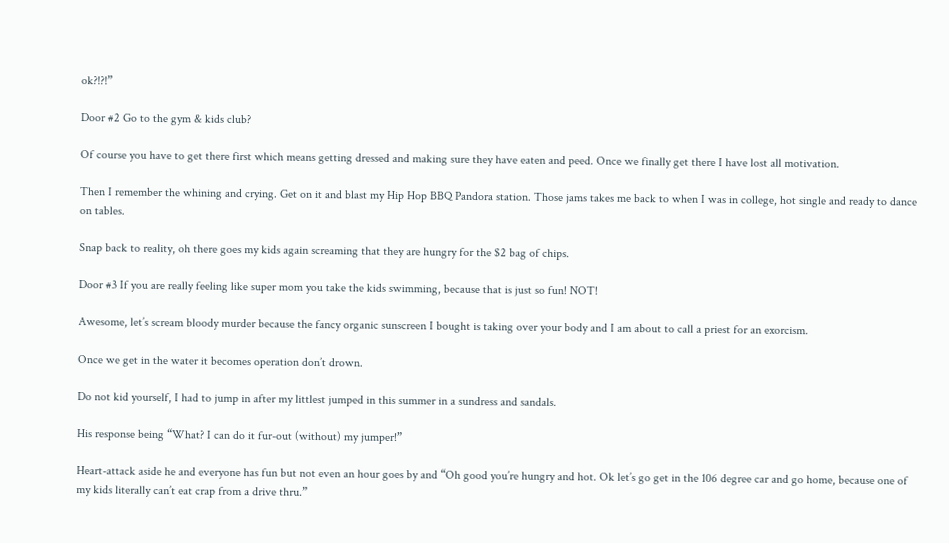ok?!?!”

Door #2 Go to the gym & kids club?

Of course you have to get there first which means getting dressed and making sure they have eaten and peed. Once we finally get there I have lost all motivation.

Then I remember the whining and crying. Get on it and blast my Hip Hop BBQ Pandora station. Those jams takes me back to when I was in college, hot single and ready to dance on tables.

Snap back to reality, oh there goes my kids again screaming that they are hungry for the $2 bag of chips.

Door #3 If you are really feeling like super mom you take the kids swimming, because that is just so fun! NOT!

Awesome, let’s scream bloody murder because the fancy organic sunscreen I bought is taking over your body and I am about to call a priest for an exorcism.

Once we get in the water it becomes operation don’t drown.

Do not kid yourself, I had to jump in after my littlest jumped in this summer in a sundress and sandals.

His response being “What? I can do it fur-out (without) my jumper!”

Heart-attack aside he and everyone has fun but not even an hour goes by and “Oh good you’re hungry and hot. Ok let’s go get in the 106 degree car and go home, because one of my kids literally can’t eat crap from a drive thru.”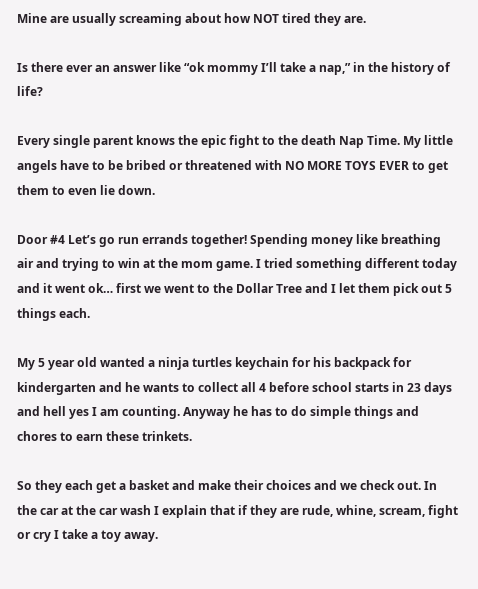Mine are usually screaming about how NOT tired they are.

Is there ever an answer like “ok mommy I’ll take a nap,” in the history of life?

Every single parent knows the epic fight to the death Nap Time. My little angels have to be bribed or threatened with NO MORE TOYS EVER to get them to even lie down.

Door #4 Let’s go run errands together! Spending money like breathing air and trying to win at the mom game. I tried something different today and it went ok… first we went to the Dollar Tree and I let them pick out 5 things each.

My 5 year old wanted a ninja turtles keychain for his backpack for kindergarten and he wants to collect all 4 before school starts in 23 days and hell yes I am counting. Anyway he has to do simple things and chores to earn these trinkets.

So they each get a basket and make their choices and we check out. In the car at the car wash I explain that if they are rude, whine, scream, fight or cry I take a toy away.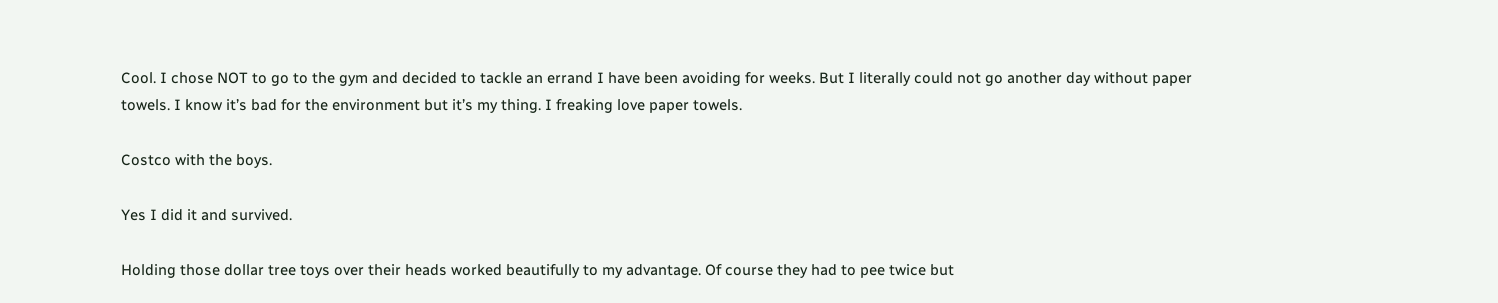Cool. I chose NOT to go to the gym and decided to tackle an errand I have been avoiding for weeks. But I literally could not go another day without paper towels. I know it’s bad for the environment but it’s my thing. I freaking love paper towels.

Costco with the boys.

Yes I did it and survived.

Holding those dollar tree toys over their heads worked beautifully to my advantage. Of course they had to pee twice but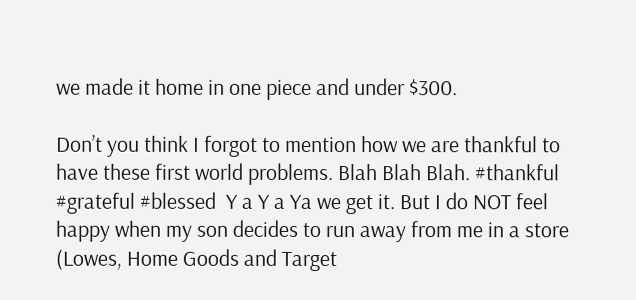we made it home in one piece and under $300.

Don’t you think I forgot to mention how we are thankful to have these first world problems. Blah Blah Blah. #thankful #grateful #blessed  Y a Y a Ya we get it. But I do NOT feel happy when my son decides to run away from me in a store (Lowes, Home Goods and Target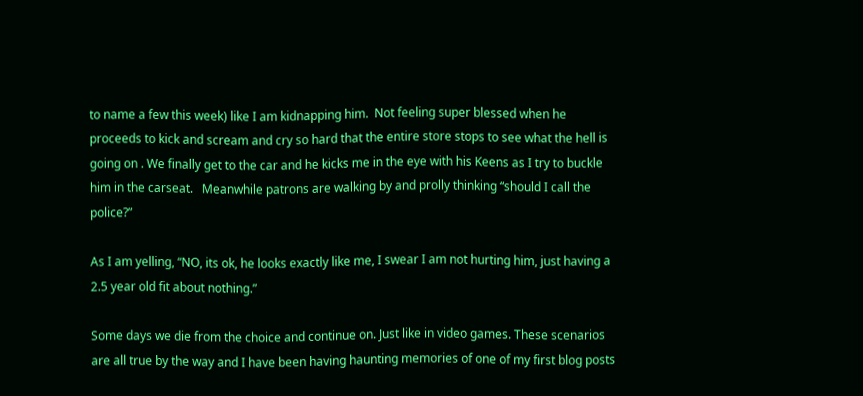to name a few this week) like I am kidnapping him.  Not feeling super blessed when he proceeds to kick and scream and cry so hard that the entire store stops to see what the hell is going on . We finally get to the car and he kicks me in the eye with his Keens as I try to buckle him in the carseat.   Meanwhile patrons are walking by and prolly thinking “should I call the police?”

As I am yelling, “NO, its ok, he looks exactly like me, I swear I am not hurting him, just having a 2.5 year old fit about nothing.”

Some days we die from the choice and continue on. Just like in video games. These scenarios are all true by the way and I have been having haunting memories of one of my first blog posts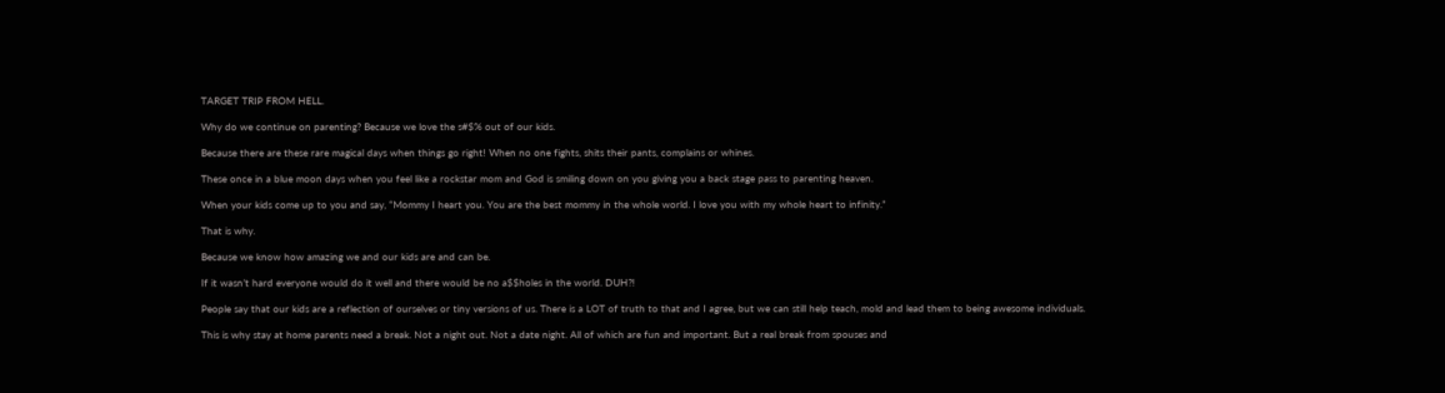TARGET TRIP FROM HELL.

Why do we continue on parenting? Because we love the s#$% out of our kids.

Because there are these rare magical days when things go right! When no one fights, shits their pants, complains or whines.

These once in a blue moon days when you feel like a rockstar mom and God is smiling down on you giving you a back stage pass to parenting heaven.

When your kids come up to you and say, “Mommy I heart you. You are the best mommy in the whole world. I love you with my whole heart to infinity.”

That is why.

Because we know how amazing we and our kids are and can be.

If it wasn’t hard everyone would do it well and there would be no a$$holes in the world. DUH?!

People say that our kids are a reflection of ourselves or tiny versions of us. There is a LOT of truth to that and I agree, but we can still help teach, mold and lead them to being awesome individuals.

This is why stay at home parents need a break. Not a night out. Not a date night. All of which are fun and important. But a real break from spouses and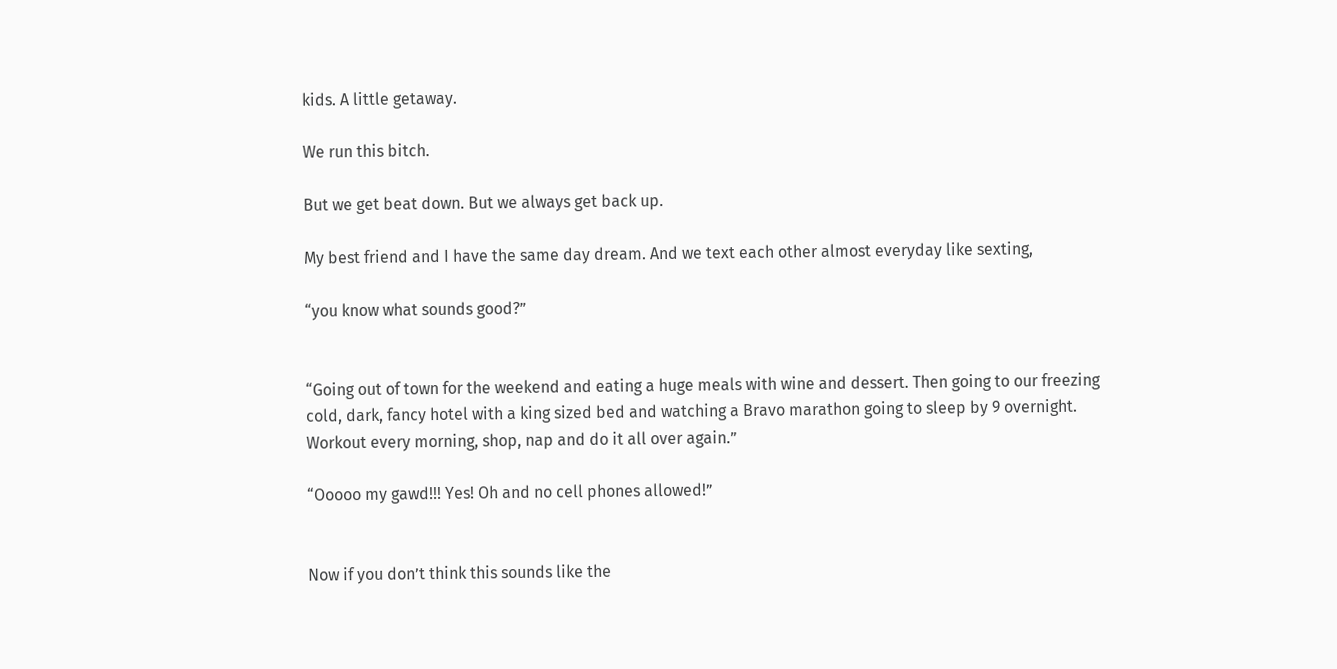kids. A little getaway.

We run this bitch.

But we get beat down. But we always get back up.

My best friend and I have the same day dream. And we text each other almost everyday like sexting,

“you know what sounds good?”


“Going out of town for the weekend and eating a huge meals with wine and dessert. Then going to our freezing cold, dark, fancy hotel with a king sized bed and watching a Bravo marathon going to sleep by 9 overnight. Workout every morning, shop, nap and do it all over again.”

“Ooooo my gawd!!! Yes! Oh and no cell phones allowed!”


Now if you don’t think this sounds like the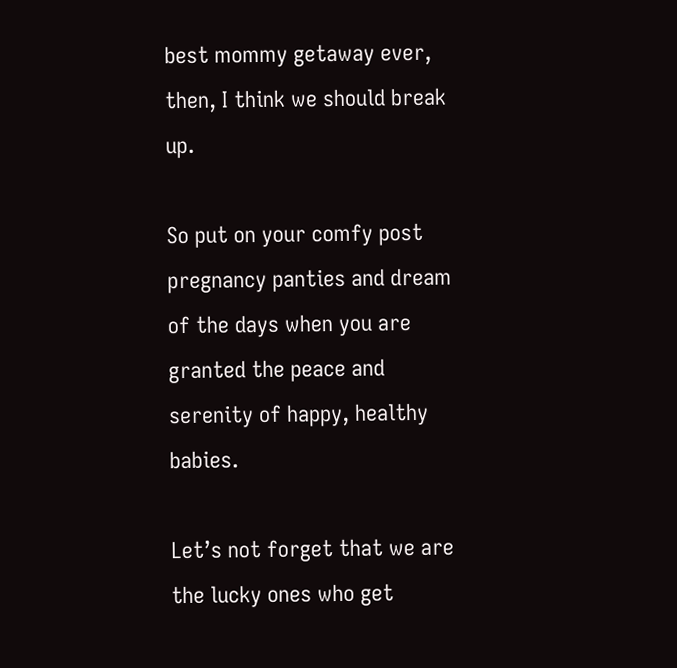best mommy getaway ever, then, I think we should break up.

So put on your comfy post pregnancy panties and dream of the days when you are granted the peace and serenity of happy, healthy babies.

Let’s not forget that we are the lucky ones who get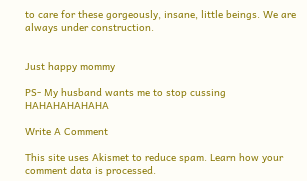to care for these gorgeously, insane, little beings. We are always under construction.


Just happy mommy

PS- My husband wants me to stop cussing HAHAHAHAHAHA

Write A Comment

This site uses Akismet to reduce spam. Learn how your comment data is processed.